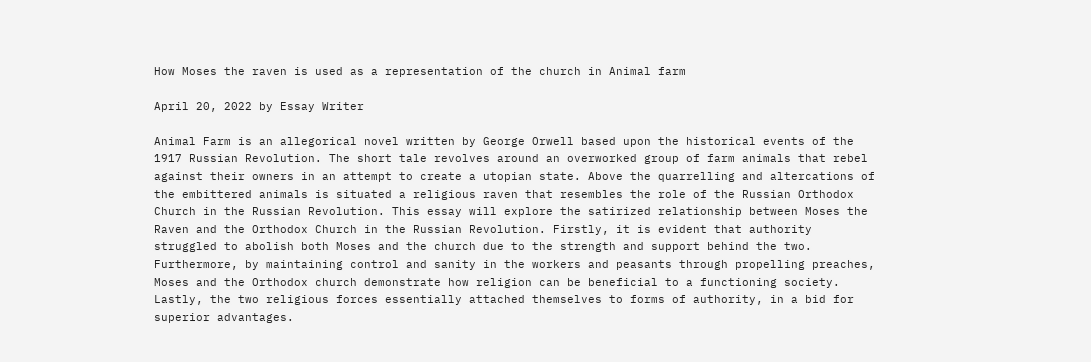How Moses the raven is used as a representation of the church in Animal farm

April 20, 2022 by Essay Writer

Animal Farm is an allegorical novel written by George Orwell based upon the historical events of the 1917 Russian Revolution. The short tale revolves around an overworked group of farm animals that rebel against their owners in an attempt to create a utopian state. Above the quarrelling and altercations of the embittered animals is situated a religious raven that resembles the role of the Russian Orthodox Church in the Russian Revolution. This essay will explore the satirized relationship between Moses the Raven and the Orthodox Church in the Russian Revolution. Firstly, it is evident that authority struggled to abolish both Moses and the church due to the strength and support behind the two. Furthermore, by maintaining control and sanity in the workers and peasants through propelling preaches, Moses and the Orthodox church demonstrate how religion can be beneficial to a functioning society. Lastly, the two religious forces essentially attached themselves to forms of authority, in a bid for superior advantages.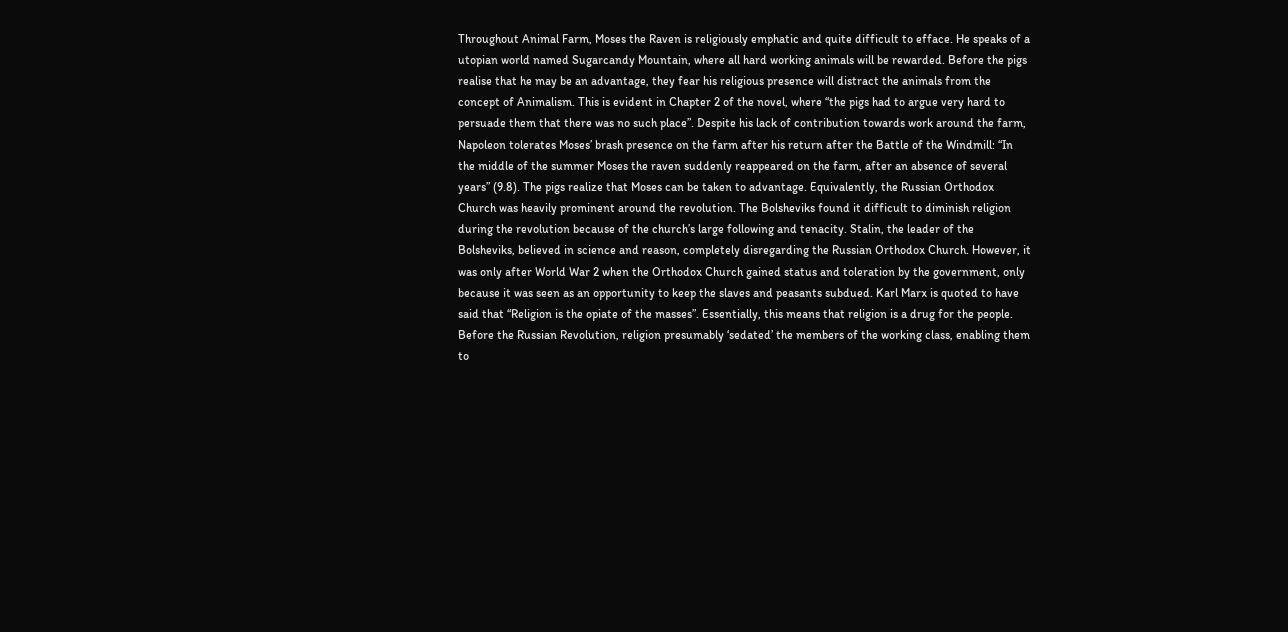Throughout Animal Farm, Moses the Raven is religiously emphatic and quite difficult to efface. He speaks of a utopian world named Sugarcandy Mountain, where all hard working animals will be rewarded. Before the pigs realise that he may be an advantage, they fear his religious presence will distract the animals from the concept of Animalism. This is evident in Chapter 2 of the novel, where “the pigs had to argue very hard to persuade them that there was no such place”. Despite his lack of contribution towards work around the farm, Napoleon tolerates Moses’ brash presence on the farm after his return after the Battle of the Windmill: “In the middle of the summer Moses the raven suddenly reappeared on the farm, after an absence of several years” (9.8). The pigs realize that Moses can be taken to advantage. Equivalently, the Russian Orthodox Church was heavily prominent around the revolution. The Bolsheviks found it difficult to diminish religion during the revolution because of the church’s large following and tenacity. Stalin, the leader of the Bolsheviks, believed in science and reason, completely disregarding the Russian Orthodox Church. However, it was only after World War 2 when the Orthodox Church gained status and toleration by the government, only because it was seen as an opportunity to keep the slaves and peasants subdued. Karl Marx is quoted to have said that “Religion is the opiate of the masses”. Essentially, this means that religion is a drug for the people. Before the Russian Revolution, religion presumably ‘sedated’ the members of the working class, enabling them to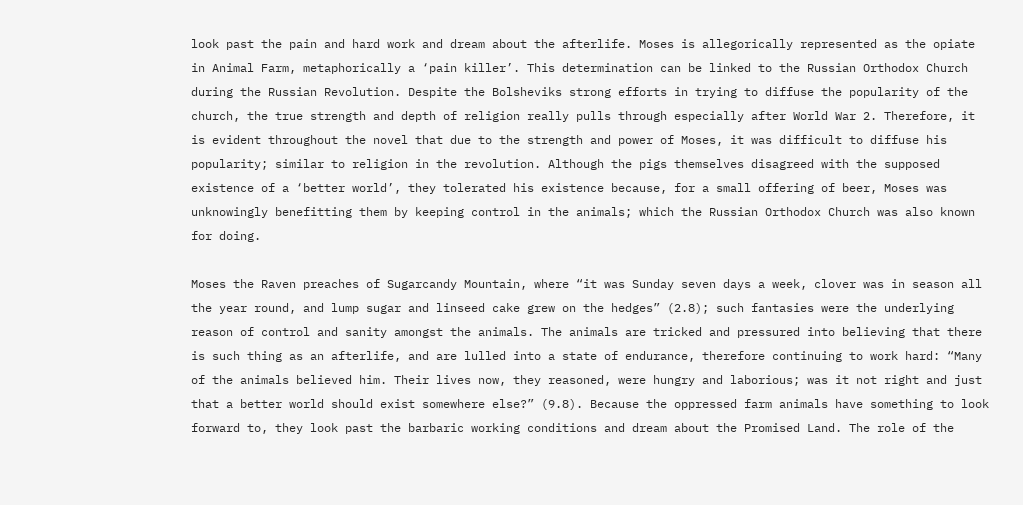look past the pain and hard work and dream about the afterlife. Moses is allegorically represented as the opiate in Animal Farm, metaphorically a ‘pain killer’. This determination can be linked to the Russian Orthodox Church during the Russian Revolution. Despite the Bolsheviks strong efforts in trying to diffuse the popularity of the church, the true strength and depth of religion really pulls through especially after World War 2. Therefore, it is evident throughout the novel that due to the strength and power of Moses, it was difficult to diffuse his popularity; similar to religion in the revolution. Although the pigs themselves disagreed with the supposed existence of a ‘better world’, they tolerated his existence because, for a small offering of beer, Moses was unknowingly benefitting them by keeping control in the animals; which the Russian Orthodox Church was also known for doing.

Moses the Raven preaches of Sugarcandy Mountain, where “it was Sunday seven days a week, clover was in season all the year round, and lump sugar and linseed cake grew on the hedges” (2.8); such fantasies were the underlying reason of control and sanity amongst the animals. The animals are tricked and pressured into believing that there is such thing as an afterlife, and are lulled into a state of endurance, therefore continuing to work hard: “Many of the animals believed him. Their lives now, they reasoned, were hungry and laborious; was it not right and just that a better world should exist somewhere else?” (9.8). Because the oppressed farm animals have something to look forward to, they look past the barbaric working conditions and dream about the Promised Land. The role of the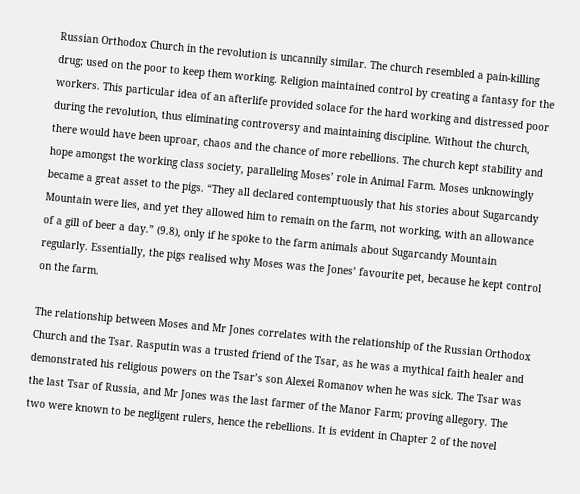Russian Orthodox Church in the revolution is uncannily similar. The church resembled a pain-killing drug; used on the poor to keep them working. Religion maintained control by creating a fantasy for the workers. This particular idea of an afterlife provided solace for the hard working and distressed poor during the revolution, thus eliminating controversy and maintaining discipline. Without the church, there would have been uproar, chaos and the chance of more rebellions. The church kept stability and hope amongst the working class society, paralleling Moses’ role in Animal Farm. Moses unknowingly became a great asset to the pigs. “They all declared contemptuously that his stories about Sugarcandy Mountain were lies, and yet they allowed him to remain on the farm, not working, with an allowance of a gill of beer a day.” (9.8), only if he spoke to the farm animals about Sugarcandy Mountain regularly. Essentially, the pigs realised why Moses was the Jones’ favourite pet, because he kept control on the farm.

The relationship between Moses and Mr Jones correlates with the relationship of the Russian Orthodox Church and the Tsar. Rasputin was a trusted friend of the Tsar, as he was a mythical faith healer and demonstrated his religious powers on the Tsar’s son Alexei Romanov when he was sick. The Tsar was the last Tsar of Russia, and Mr Jones was the last farmer of the Manor Farm; proving allegory. The two were known to be negligent rulers, hence the rebellions. It is evident in Chapter 2 of the novel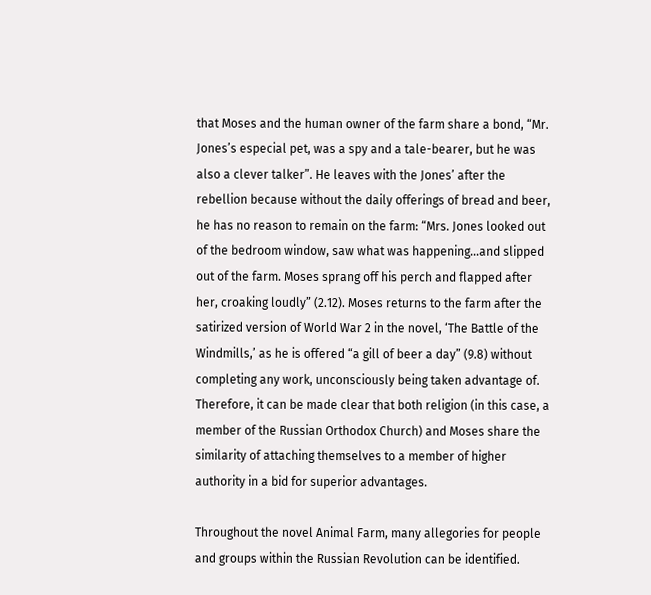that Moses and the human owner of the farm share a bond, “Mr. Jones’s especial pet, was a spy and a tale-bearer, but he was also a clever talker”. He leaves with the Jones’ after the rebellion because without the daily offerings of bread and beer, he has no reason to remain on the farm: “Mrs. Jones looked out of the bedroom window, saw what was happening…and slipped out of the farm. Moses sprang off his perch and flapped after her, croaking loudly” (2.12). Moses returns to the farm after the satirized version of World War 2 in the novel, ‘The Battle of the Windmills,’ as he is offered “a gill of beer a day” (9.8) without completing any work, unconsciously being taken advantage of. Therefore, it can be made clear that both religion (in this case, a member of the Russian Orthodox Church) and Moses share the similarity of attaching themselves to a member of higher authority in a bid for superior advantages.

Throughout the novel Animal Farm, many allegories for people and groups within the Russian Revolution can be identified.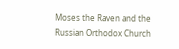Moses the Raven and the Russian Orthodox Church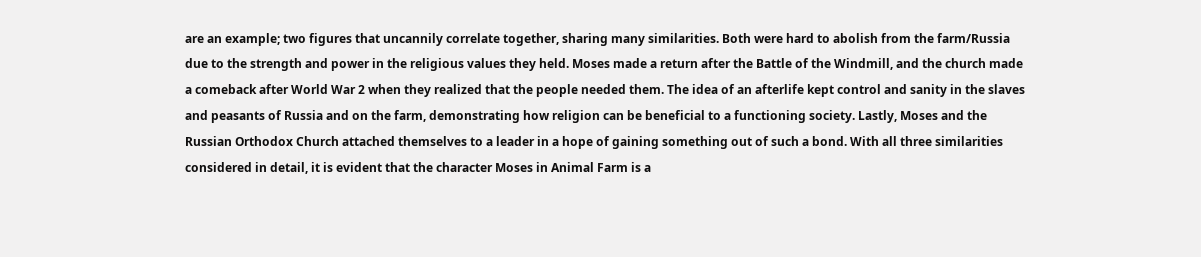are an example; two figures that uncannily correlate together, sharing many similarities. Both were hard to abolish from the farm/Russia due to the strength and power in the religious values they held. Moses made a return after the Battle of the Windmill, and the church made a comeback after World War 2 when they realized that the people needed them. The idea of an afterlife kept control and sanity in the slaves and peasants of Russia and on the farm, demonstrating how religion can be beneficial to a functioning society. Lastly, Moses and the Russian Orthodox Church attached themselves to a leader in a hope of gaining something out of such a bond. With all three similarities considered in detail, it is evident that the character Moses in Animal Farm is a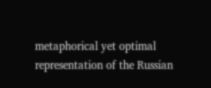metaphorical yet optimal representation of the Russian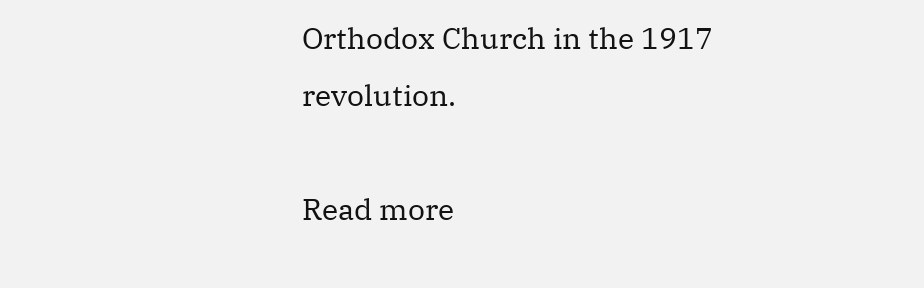Orthodox Church in the 1917 revolution.

Read more